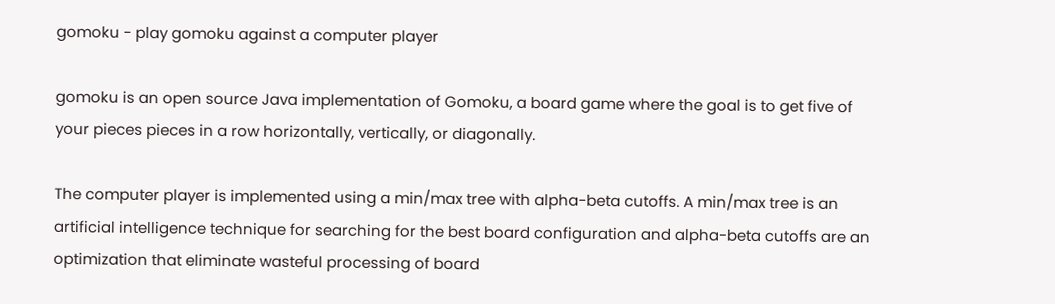gomoku - play gomoku against a computer player

gomoku is an open source Java implementation of Gomoku, a board game where the goal is to get five of your pieces pieces in a row horizontally, vertically, or diagonally.

The computer player is implemented using a min/max tree with alpha-beta cutoffs. A min/max tree is an artificial intelligence technique for searching for the best board configuration and alpha-beta cutoffs are an optimization that eliminate wasteful processing of board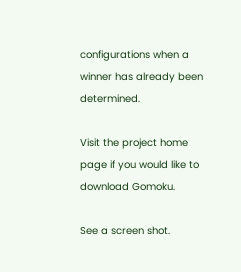configurations when a winner has already been determined.

Visit the project home page if you would like to download Gomoku.

See a screen shot.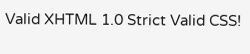Valid XHTML 1.0 Strict Valid CSS!